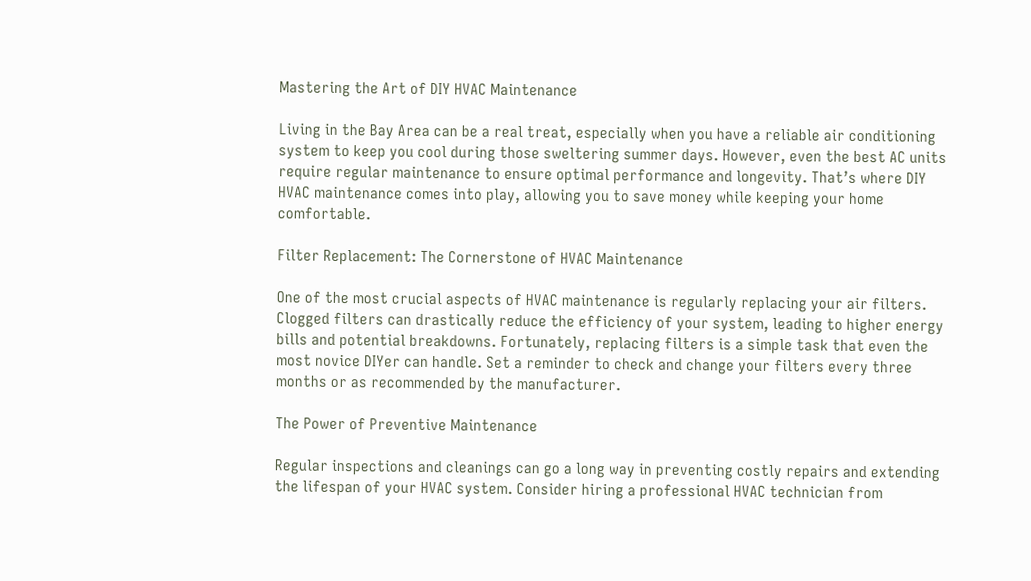Mastering the Art of DIY HVAC Maintenance

Living in the Bay Area can be a real treat, especially when you have a reliable air conditioning system to keep you cool during those sweltering summer days. However, even the best AC units require regular maintenance to ensure optimal performance and longevity. That’s where DIY HVAC maintenance comes into play, allowing you to save money while keeping your home comfortable.

Filter Replacement: The Cornerstone of HVAC Maintenance

One of the most crucial aspects of HVAC maintenance is regularly replacing your air filters. Clogged filters can drastically reduce the efficiency of your system, leading to higher energy bills and potential breakdowns. Fortunately, replacing filters is a simple task that even the most novice DIYer can handle. Set a reminder to check and change your filters every three months or as recommended by the manufacturer.

The Power of Preventive Maintenance

Regular inspections and cleanings can go a long way in preventing costly repairs and extending the lifespan of your HVAC system. Consider hiring a professional HVAC technician from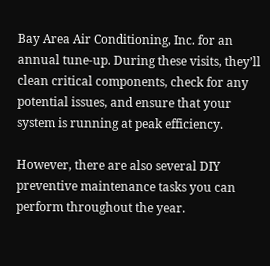Bay Area Air Conditioning, Inc. for an annual tune-up. During these visits, they’ll clean critical components, check for any potential issues, and ensure that your system is running at peak efficiency.

However, there are also several DIY preventive maintenance tasks you can perform throughout the year.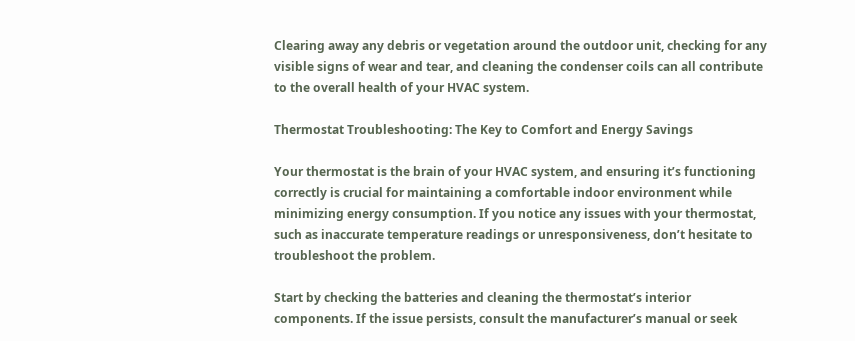Clearing away any debris or vegetation around the outdoor unit, checking for any visible signs of wear and tear, and cleaning the condenser coils can all contribute to the overall health of your HVAC system.

Thermostat Troubleshooting: The Key to Comfort and Energy Savings

Your thermostat is the brain of your HVAC system, and ensuring it’s functioning correctly is crucial for maintaining a comfortable indoor environment while minimizing energy consumption. If you notice any issues with your thermostat, such as inaccurate temperature readings or unresponsiveness, don’t hesitate to troubleshoot the problem.

Start by checking the batteries and cleaning the thermostat’s interior components. If the issue persists, consult the manufacturer’s manual or seek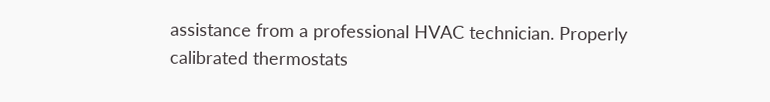assistance from a professional HVAC technician. Properly calibrated thermostats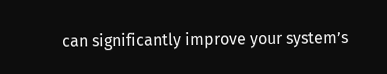can significantly improve your system’s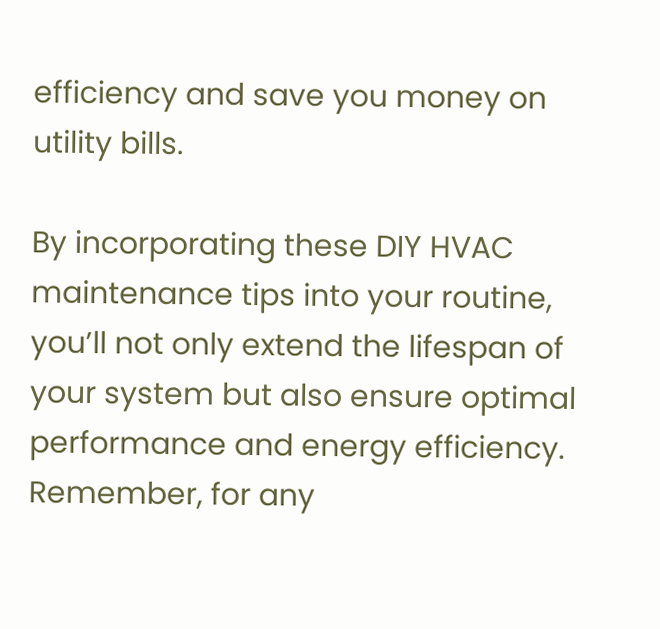efficiency and save you money on utility bills.

By incorporating these DIY HVAC maintenance tips into your routine, you’ll not only extend the lifespan of your system but also ensure optimal performance and energy efficiency. Remember, for any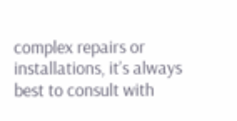complex repairs or installations, it’s always best to consult with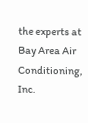the experts at Bay Area Air Conditioning, Inc.